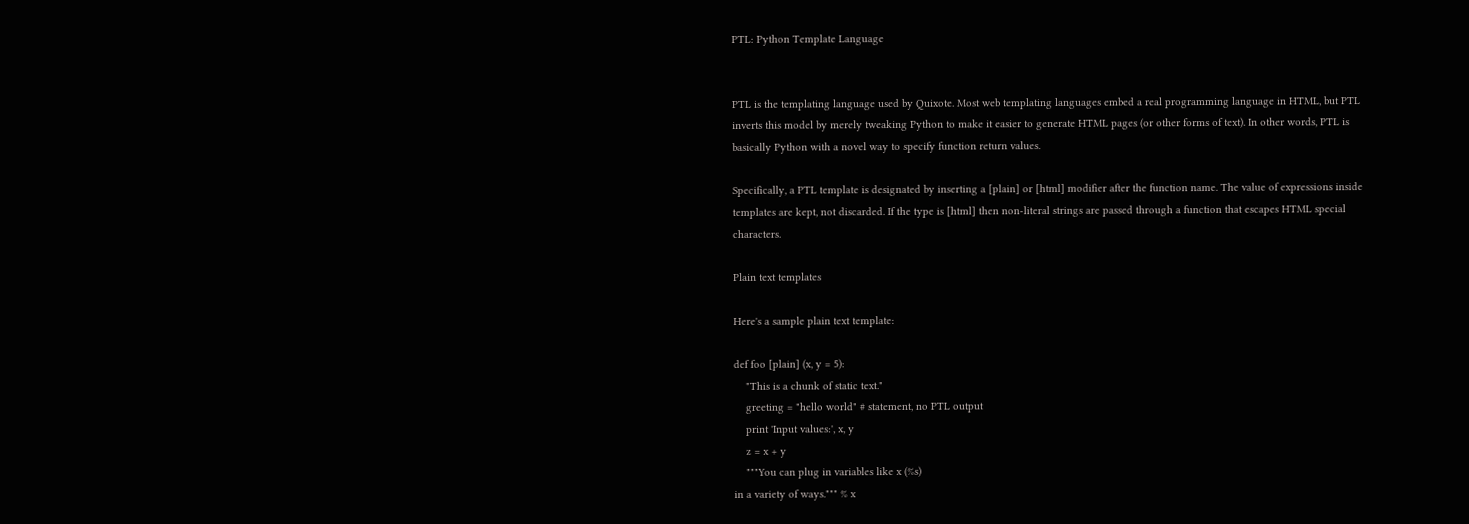PTL: Python Template Language


PTL is the templating language used by Quixote. Most web templating languages embed a real programming language in HTML, but PTL inverts this model by merely tweaking Python to make it easier to generate HTML pages (or other forms of text). In other words, PTL is basically Python with a novel way to specify function return values.

Specifically, a PTL template is designated by inserting a [plain] or [html] modifier after the function name. The value of expressions inside templates are kept, not discarded. If the type is [html] then non-literal strings are passed through a function that escapes HTML special characters.

Plain text templates

Here's a sample plain text template:

def foo [plain] (x, y = 5):
    "This is a chunk of static text."
    greeting = "hello world" # statement, no PTL output
    print 'Input values:', x, y
    z = x + y
    """You can plug in variables like x (%s)
in a variety of ways.""" % x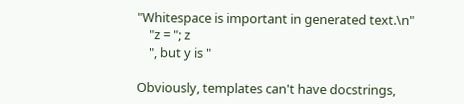"Whitespace is important in generated text.\n"
    "z = "; z
    ", but y is "

Obviously, templates can't have docstrings,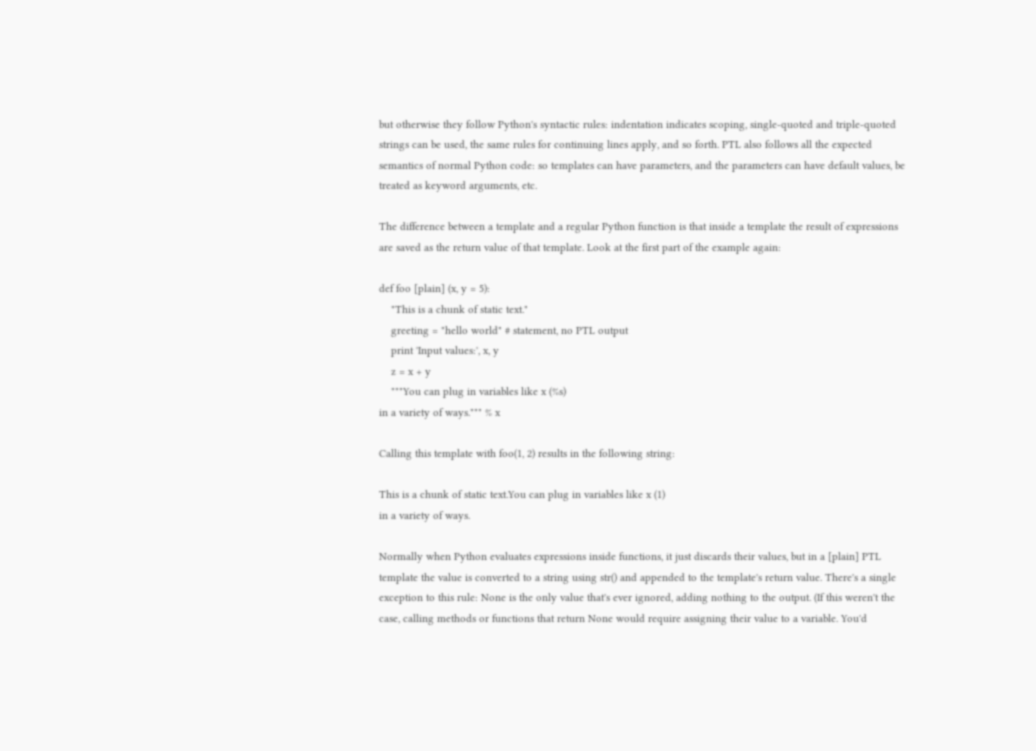but otherwise they follow Python's syntactic rules: indentation indicates scoping, single-quoted and triple-quoted strings can be used, the same rules for continuing lines apply, and so forth. PTL also follows all the expected semantics of normal Python code: so templates can have parameters, and the parameters can have default values, be treated as keyword arguments, etc.

The difference between a template and a regular Python function is that inside a template the result of expressions are saved as the return value of that template. Look at the first part of the example again:

def foo [plain] (x, y = 5):
    "This is a chunk of static text."
    greeting = "hello world" # statement, no PTL output
    print 'Input values:', x, y
    z = x + y
    """You can plug in variables like x (%s)
in a variety of ways.""" % x

Calling this template with foo(1, 2) results in the following string:

This is a chunk of static text.You can plug in variables like x (1)
in a variety of ways.

Normally when Python evaluates expressions inside functions, it just discards their values, but in a [plain] PTL template the value is converted to a string using str() and appended to the template's return value. There's a single exception to this rule: None is the only value that's ever ignored, adding nothing to the output. (If this weren't the case, calling methods or functions that return None would require assigning their value to a variable. You'd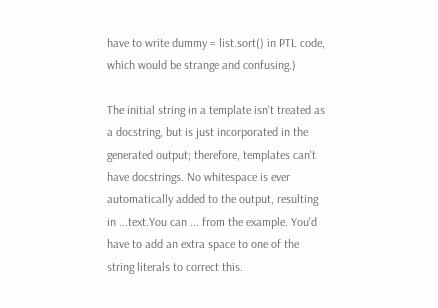have to write dummy = list.sort() in PTL code, which would be strange and confusing.)

The initial string in a template isn't treated as a docstring, but is just incorporated in the generated output; therefore, templates can't have docstrings. No whitespace is ever automatically added to the output, resulting in ...text.You can ... from the example. You'd have to add an extra space to one of the string literals to correct this.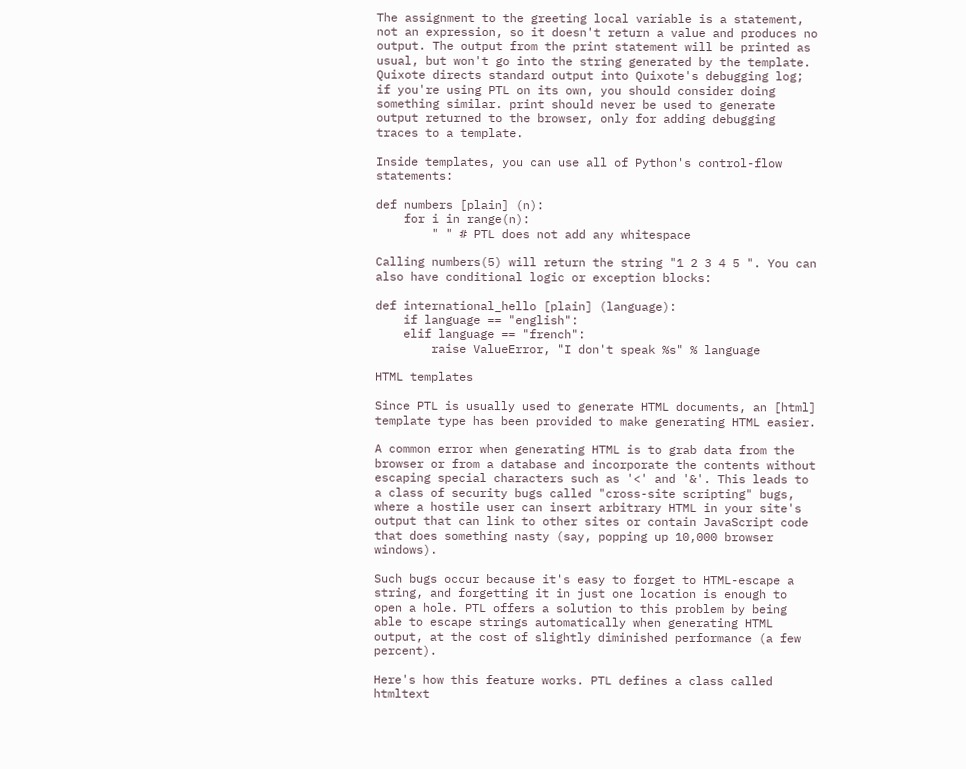The assignment to the greeting local variable is a statement, not an expression, so it doesn't return a value and produces no output. The output from the print statement will be printed as usual, but won't go into the string generated by the template. Quixote directs standard output into Quixote's debugging log; if you're using PTL on its own, you should consider doing something similar. print should never be used to generate output returned to the browser, only for adding debugging traces to a template.

Inside templates, you can use all of Python's control-flow statements:

def numbers [plain] (n):
    for i in range(n):
        " " # PTL does not add any whitespace

Calling numbers(5) will return the string "1 2 3 4 5 ". You can also have conditional logic or exception blocks:

def international_hello [plain] (language):
    if language == "english":
    elif language == "french":
        raise ValueError, "I don't speak %s" % language

HTML templates

Since PTL is usually used to generate HTML documents, an [html] template type has been provided to make generating HTML easier.

A common error when generating HTML is to grab data from the browser or from a database and incorporate the contents without escaping special characters such as '<' and '&'. This leads to a class of security bugs called "cross-site scripting" bugs, where a hostile user can insert arbitrary HTML in your site's output that can link to other sites or contain JavaScript code that does something nasty (say, popping up 10,000 browser windows).

Such bugs occur because it's easy to forget to HTML-escape a string, and forgetting it in just one location is enough to open a hole. PTL offers a solution to this problem by being able to escape strings automatically when generating HTML output, at the cost of slightly diminished performance (a few percent).

Here's how this feature works. PTL defines a class called htmltext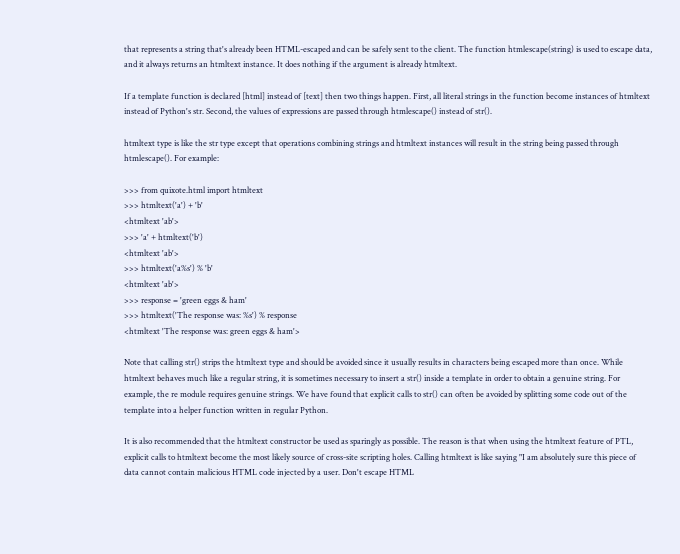that represents a string that's already been HTML-escaped and can be safely sent to the client. The function htmlescape(string) is used to escape data, and it always returns an htmltext instance. It does nothing if the argument is already htmltext.

If a template function is declared [html] instead of [text] then two things happen. First, all literal strings in the function become instances of htmltext instead of Python's str. Second, the values of expressions are passed through htmlescape() instead of str().

htmltext type is like the str type except that operations combining strings and htmltext instances will result in the string being passed through htmlescape(). For example:

>>> from quixote.html import htmltext
>>> htmltext('a') + 'b'
<htmltext 'ab'>
>>> 'a' + htmltext('b')
<htmltext 'ab'>
>>> htmltext('a%s') % 'b'
<htmltext 'ab'>
>>> response = 'green eggs & ham'
>>> htmltext('The response was: %s') % response
<htmltext 'The response was: green eggs & ham'>

Note that calling str() strips the htmltext type and should be avoided since it usually results in characters being escaped more than once. While htmltext behaves much like a regular string, it is sometimes necessary to insert a str() inside a template in order to obtain a genuine string. For example, the re module requires genuine strings. We have found that explicit calls to str() can often be avoided by splitting some code out of the template into a helper function written in regular Python.

It is also recommended that the htmltext constructor be used as sparingly as possible. The reason is that when using the htmltext feature of PTL, explicit calls to htmltext become the most likely source of cross-site scripting holes. Calling htmltext is like saying "I am absolutely sure this piece of data cannot contain malicious HTML code injected by a user. Don't escape HTML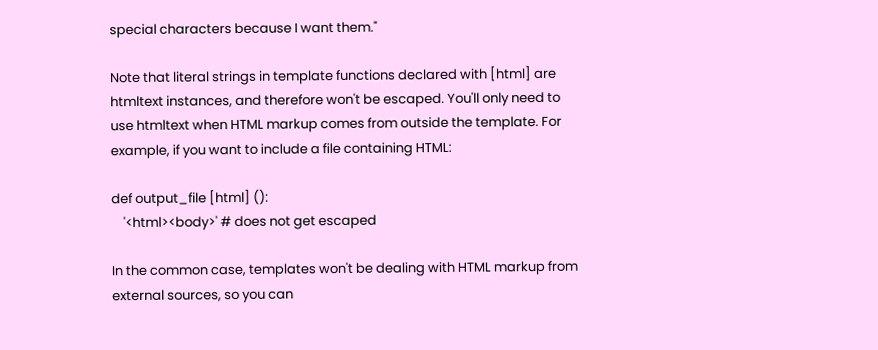special characters because I want them."

Note that literal strings in template functions declared with [html] are htmltext instances, and therefore won't be escaped. You'll only need to use htmltext when HTML markup comes from outside the template. For example, if you want to include a file containing HTML:

def output_file [html] ():
    '<html><body>' # does not get escaped

In the common case, templates won't be dealing with HTML markup from external sources, so you can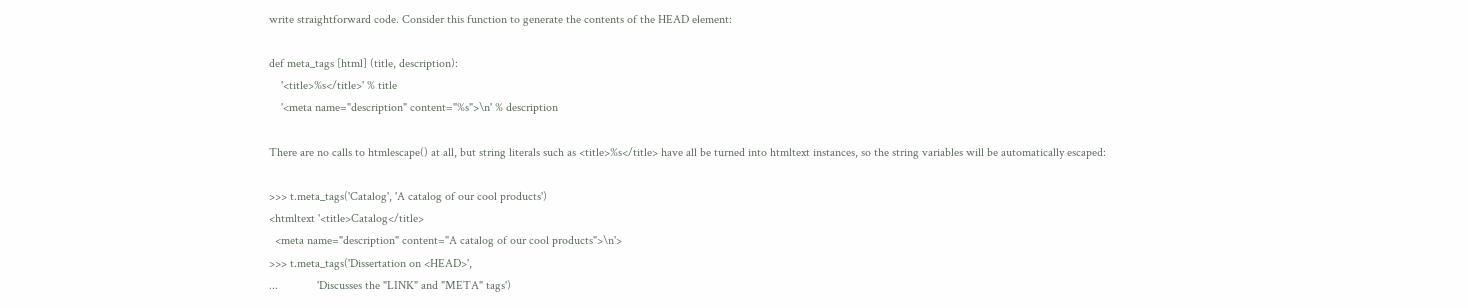write straightforward code. Consider this function to generate the contents of the HEAD element:

def meta_tags [html] (title, description):
    '<title>%s</title>' % title
    '<meta name="description" content="%s">\n' % description

There are no calls to htmlescape() at all, but string literals such as <title>%s</title> have all be turned into htmltext instances, so the string variables will be automatically escaped:

>>> t.meta_tags('Catalog', 'A catalog of our cool products')
<htmltext '<title>Catalog</title>
  <meta name="description" content="A catalog of our cool products">\n'>
>>> t.meta_tags('Dissertation on <HEAD>',
...             'Discusses the "LINK" and "META" tags')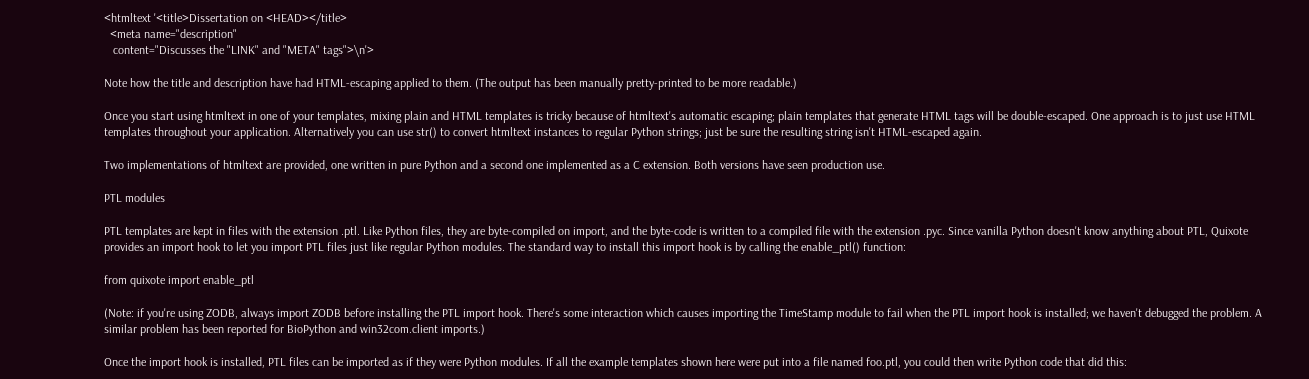<htmltext '<title>Dissertation on <HEAD></title>
  <meta name="description"
   content="Discusses the "LINK" and "META" tags">\n'>

Note how the title and description have had HTML-escaping applied to them. (The output has been manually pretty-printed to be more readable.)

Once you start using htmltext in one of your templates, mixing plain and HTML templates is tricky because of htmltext's automatic escaping; plain templates that generate HTML tags will be double-escaped. One approach is to just use HTML templates throughout your application. Alternatively you can use str() to convert htmltext instances to regular Python strings; just be sure the resulting string isn't HTML-escaped again.

Two implementations of htmltext are provided, one written in pure Python and a second one implemented as a C extension. Both versions have seen production use.

PTL modules

PTL templates are kept in files with the extension .ptl. Like Python files, they are byte-compiled on import, and the byte-code is written to a compiled file with the extension .pyc. Since vanilla Python doesn't know anything about PTL, Quixote provides an import hook to let you import PTL files just like regular Python modules. The standard way to install this import hook is by calling the enable_ptl() function:

from quixote import enable_ptl

(Note: if you're using ZODB, always import ZODB before installing the PTL import hook. There's some interaction which causes importing the TimeStamp module to fail when the PTL import hook is installed; we haven't debugged the problem. A similar problem has been reported for BioPython and win32com.client imports.)

Once the import hook is installed, PTL files can be imported as if they were Python modules. If all the example templates shown here were put into a file named foo.ptl, you could then write Python code that did this: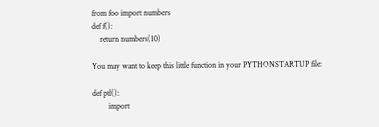from foo import numbers
def f():
    return numbers(10)

You may want to keep this little function in your PYTHONSTARTUP file:

def ptl():
        import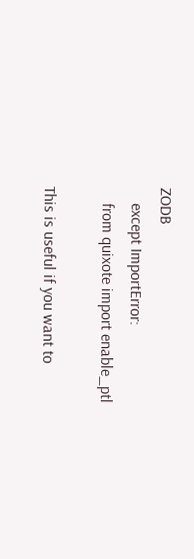ZODB
    except ImportError:
    from quixote import enable_ptl

This is useful if you want to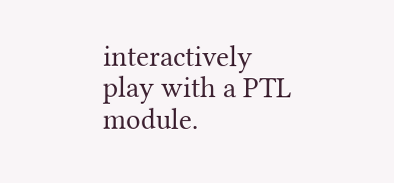interactively play with a PTL module.